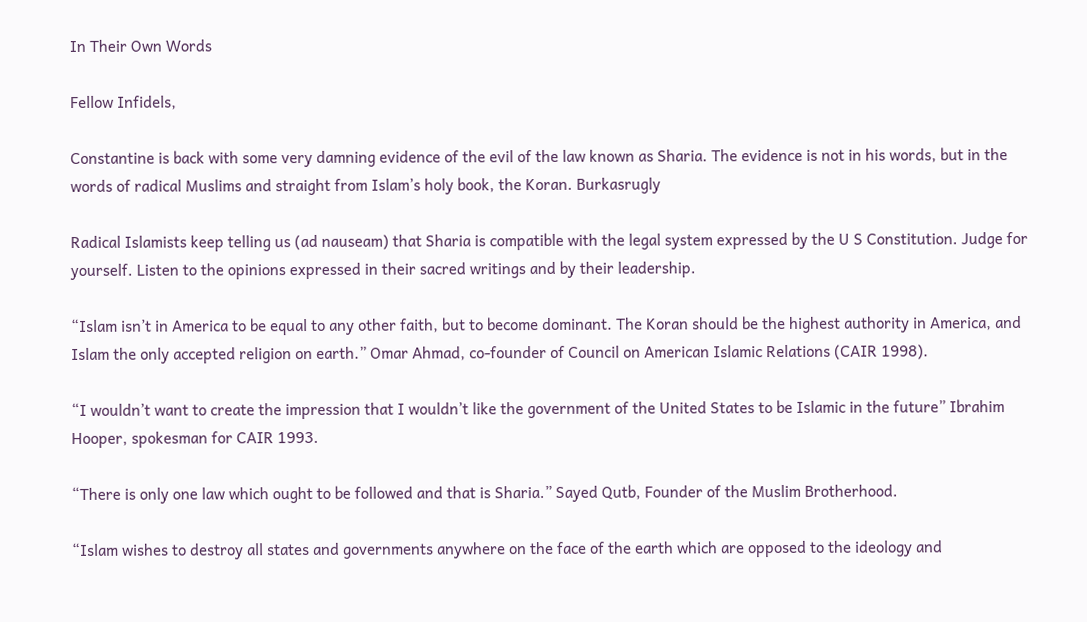In Their Own Words

Fellow Infidels,

Constantine is back with some very damning evidence of the evil of the law known as Sharia. The evidence is not in his words, but in the words of radical Muslims and straight from Islam’s holy book, the Koran. Burkasrugly

Radical Islamists keep telling us (ad nauseam) that Sharia is compatible with the legal system expressed by the U S Constitution. Judge for yourself. Listen to the opinions expressed in their sacred writings and by their leadership.

“Islam isn’t in America to be equal to any other faith, but to become dominant. The Koran should be the highest authority in America, and Islam the only accepted religion on earth.” Omar Ahmad, co-founder of Council on American Islamic Relations (CAIR 1998).

“I wouldn’t want to create the impression that I wouldn’t like the government of the United States to be Islamic in the future” Ibrahim Hooper, spokesman for CAIR 1993.

“There is only one law which ought to be followed and that is Sharia.” Sayed Qutb, Founder of the Muslim Brotherhood.

“Islam wishes to destroy all states and governments anywhere on the face of the earth which are opposed to the ideology and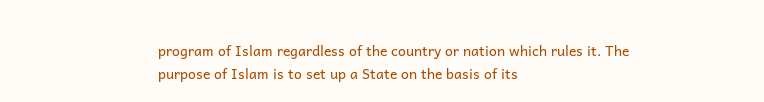program of Islam regardless of the country or nation which rules it. The purpose of Islam is to set up a State on the basis of its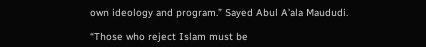own ideology and program.” Sayed Abul A’ala Maududi.

“Those who reject Islam must be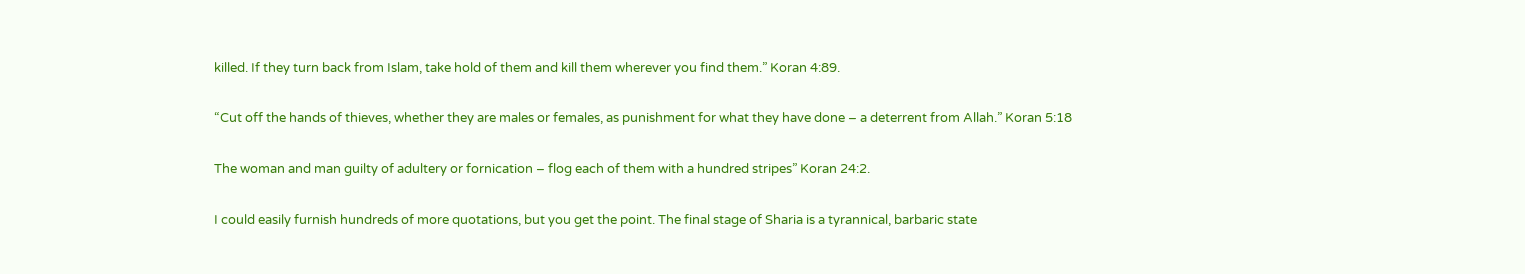killed. If they turn back from Islam, take hold of them and kill them wherever you find them.” Koran 4:89.

“Cut off the hands of thieves, whether they are males or females, as punishment for what they have done – a deterrent from Allah.” Koran 5:18

The woman and man guilty of adultery or fornication – flog each of them with a hundred stripes” Koran 24:2.

I could easily furnish hundreds of more quotations, but you get the point. The final stage of Sharia is a tyrannical, barbaric state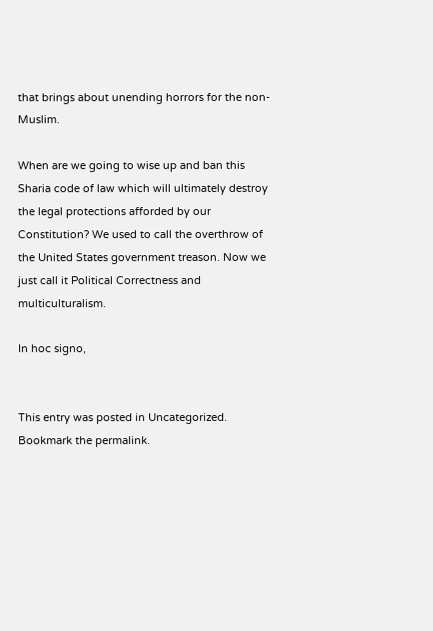that brings about unending horrors for the non-Muslim.

When are we going to wise up and ban this Sharia code of law which will ultimately destroy the legal protections afforded by our Constitution? We used to call the overthrow of the United States government treason. Now we just call it Political Correctness and multiculturalism.

In hoc signo,


This entry was posted in Uncategorized. Bookmark the permalink.